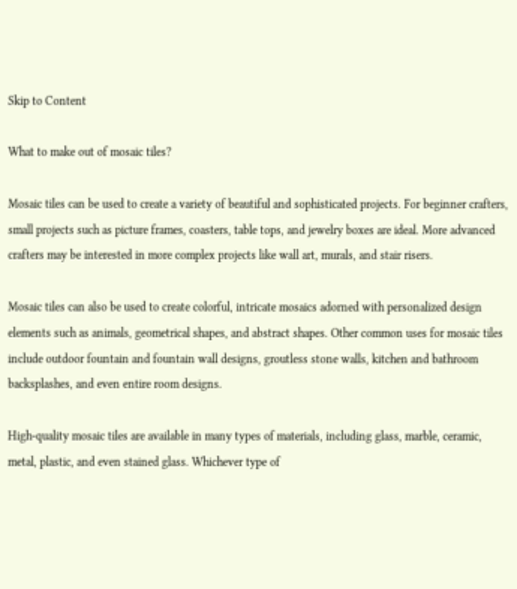Skip to Content

What to make out of mosaic tiles?

Mosaic tiles can be used to create a variety of beautiful and sophisticated projects. For beginner crafters, small projects such as picture frames, coasters, table tops, and jewelry boxes are ideal. More advanced crafters may be interested in more complex projects like wall art, murals, and stair risers.

Mosaic tiles can also be used to create colorful, intricate mosaics adorned with personalized design elements such as animals, geometrical shapes, and abstract shapes. Other common uses for mosaic tiles include outdoor fountain and fountain wall designs, groutless stone walls, kitchen and bathroom backsplashes, and even entire room designs.

High-quality mosaic tiles are available in many types of materials, including glass, marble, ceramic, metal, plastic, and even stained glass. Whichever type of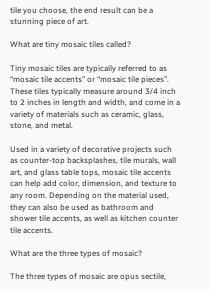tile you choose, the end result can be a stunning piece of art.

What are tiny mosaic tiles called?

Tiny mosaic tiles are typically referred to as “mosaic tile accents” or “mosaic tile pieces”. These tiles typically measure around 3/4 inch to 2 inches in length and width, and come in a variety of materials such as ceramic, glass, stone, and metal.

Used in a variety of decorative projects such as counter-top backsplashes, tile murals, wall art, and glass table tops, mosaic tile accents can help add color, dimension, and texture to any room. Depending on the material used, they can also be used as bathroom and shower tile accents, as well as kitchen counter tile accents.

What are the three types of mosaic?

The three types of mosaic are opus sectile,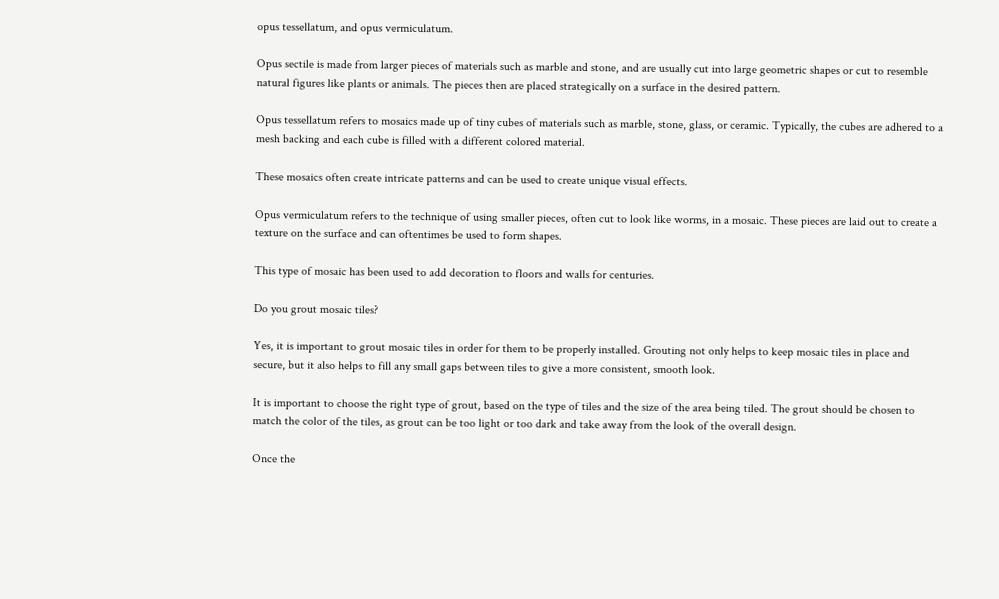opus tessellatum, and opus vermiculatum.

Opus sectile is made from larger pieces of materials such as marble and stone, and are usually cut into large geometric shapes or cut to resemble natural figures like plants or animals. The pieces then are placed strategically on a surface in the desired pattern.

Opus tessellatum refers to mosaics made up of tiny cubes of materials such as marble, stone, glass, or ceramic. Typically, the cubes are adhered to a mesh backing and each cube is filled with a different colored material.

These mosaics often create intricate patterns and can be used to create unique visual effects.

Opus vermiculatum refers to the technique of using smaller pieces, often cut to look like worms, in a mosaic. These pieces are laid out to create a texture on the surface and can oftentimes be used to form shapes.

This type of mosaic has been used to add decoration to floors and walls for centuries.

Do you grout mosaic tiles?

Yes, it is important to grout mosaic tiles in order for them to be properly installed. Grouting not only helps to keep mosaic tiles in place and secure, but it also helps to fill any small gaps between tiles to give a more consistent, smooth look.

It is important to choose the right type of grout, based on the type of tiles and the size of the area being tiled. The grout should be chosen to match the color of the tiles, as grout can be too light or too dark and take away from the look of the overall design.

Once the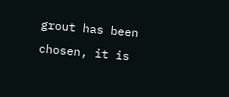grout has been chosen, it is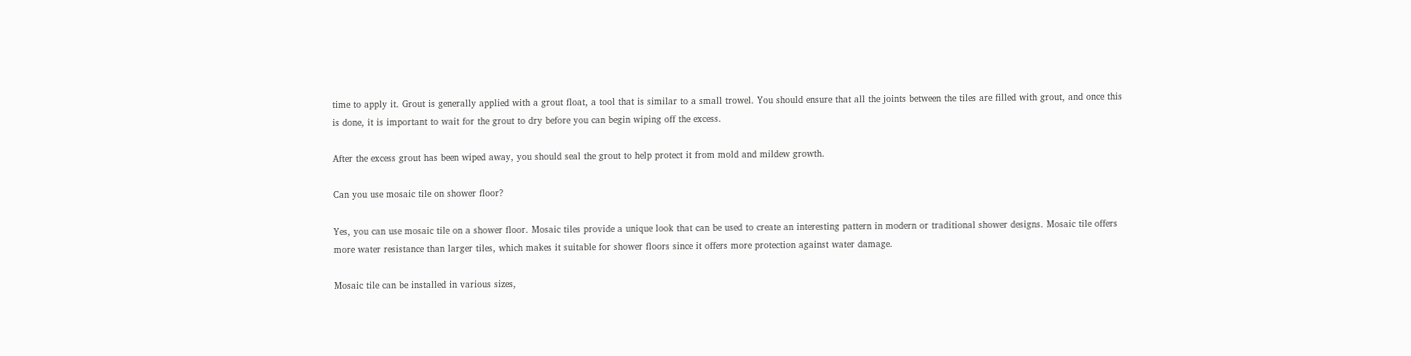time to apply it. Grout is generally applied with a grout float, a tool that is similar to a small trowel. You should ensure that all the joints between the tiles are filled with grout, and once this is done, it is important to wait for the grout to dry before you can begin wiping off the excess.

After the excess grout has been wiped away, you should seal the grout to help protect it from mold and mildew growth.

Can you use mosaic tile on shower floor?

Yes, you can use mosaic tile on a shower floor. Mosaic tiles provide a unique look that can be used to create an interesting pattern in modern or traditional shower designs. Mosaic tile offers more water resistance than larger tiles, which makes it suitable for shower floors since it offers more protection against water damage.

Mosaic tile can be installed in various sizes,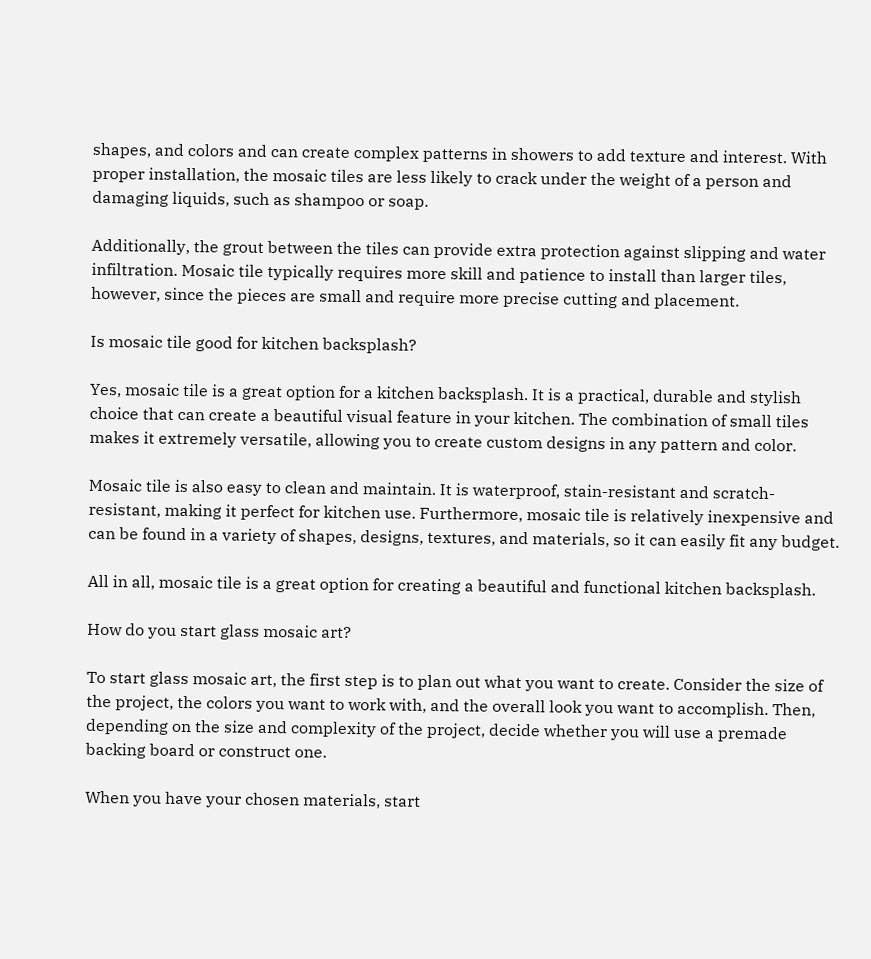shapes, and colors and can create complex patterns in showers to add texture and interest. With proper installation, the mosaic tiles are less likely to crack under the weight of a person and damaging liquids, such as shampoo or soap.

Additionally, the grout between the tiles can provide extra protection against slipping and water infiltration. Mosaic tile typically requires more skill and patience to install than larger tiles, however, since the pieces are small and require more precise cutting and placement.

Is mosaic tile good for kitchen backsplash?

Yes, mosaic tile is a great option for a kitchen backsplash. It is a practical, durable and stylish choice that can create a beautiful visual feature in your kitchen. The combination of small tiles makes it extremely versatile, allowing you to create custom designs in any pattern and color.

Mosaic tile is also easy to clean and maintain. It is waterproof, stain-resistant and scratch-resistant, making it perfect for kitchen use. Furthermore, mosaic tile is relatively inexpensive and can be found in a variety of shapes, designs, textures, and materials, so it can easily fit any budget.

All in all, mosaic tile is a great option for creating a beautiful and functional kitchen backsplash.

How do you start glass mosaic art?

To start glass mosaic art, the first step is to plan out what you want to create. Consider the size of the project, the colors you want to work with, and the overall look you want to accomplish. Then, depending on the size and complexity of the project, decide whether you will use a premade backing board or construct one.

When you have your chosen materials, start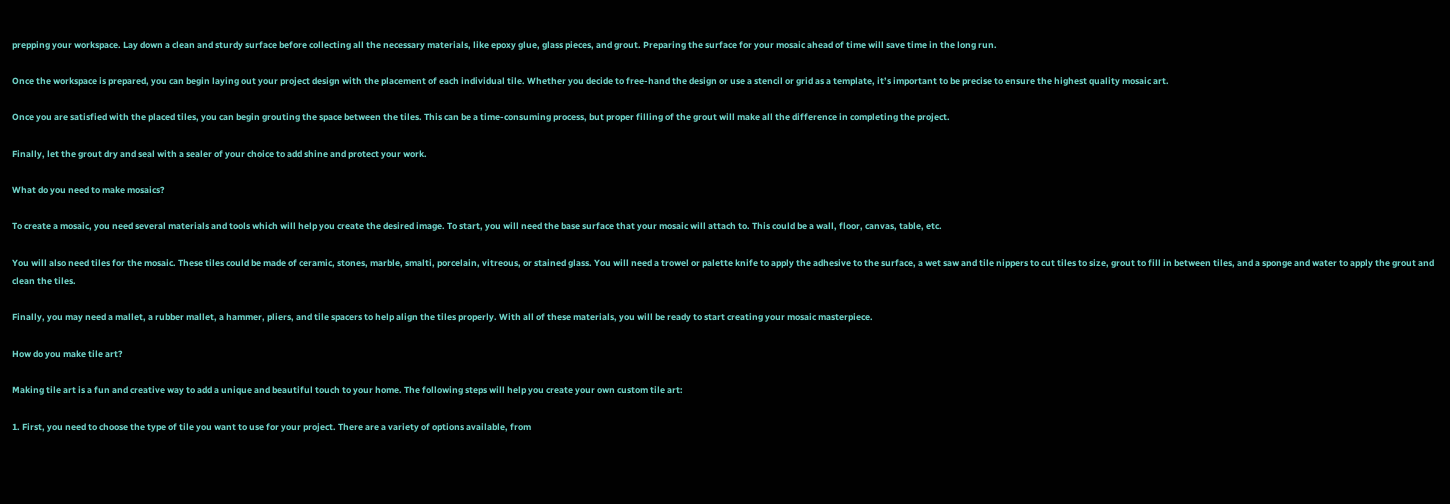prepping your workspace. Lay down a clean and sturdy surface before collecting all the necessary materials, like epoxy glue, glass pieces, and grout. Preparing the surface for your mosaic ahead of time will save time in the long run.

Once the workspace is prepared, you can begin laying out your project design with the placement of each individual tile. Whether you decide to free-hand the design or use a stencil or grid as a template, it’s important to be precise to ensure the highest quality mosaic art.

Once you are satisfied with the placed tiles, you can begin grouting the space between the tiles. This can be a time-consuming process, but proper filling of the grout will make all the difference in completing the project.

Finally, let the grout dry and seal with a sealer of your choice to add shine and protect your work.

What do you need to make mosaics?

To create a mosaic, you need several materials and tools which will help you create the desired image. To start, you will need the base surface that your mosaic will attach to. This could be a wall, floor, canvas, table, etc.

You will also need tiles for the mosaic. These tiles could be made of ceramic, stones, marble, smalti, porcelain, vitreous, or stained glass. You will need a trowel or palette knife to apply the adhesive to the surface, a wet saw and tile nippers to cut tiles to size, grout to fill in between tiles, and a sponge and water to apply the grout and clean the tiles.

Finally, you may need a mallet, a rubber mallet, a hammer, pliers, and tile spacers to help align the tiles properly. With all of these materials, you will be ready to start creating your mosaic masterpiece.

How do you make tile art?

Making tile art is a fun and creative way to add a unique and beautiful touch to your home. The following steps will help you create your own custom tile art:

1. First, you need to choose the type of tile you want to use for your project. There are a variety of options available, from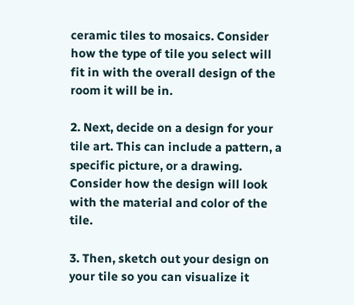ceramic tiles to mosaics. Consider how the type of tile you select will fit in with the overall design of the room it will be in.

2. Next, decide on a design for your tile art. This can include a pattern, a specific picture, or a drawing. Consider how the design will look with the material and color of the tile.

3. Then, sketch out your design on your tile so you can visualize it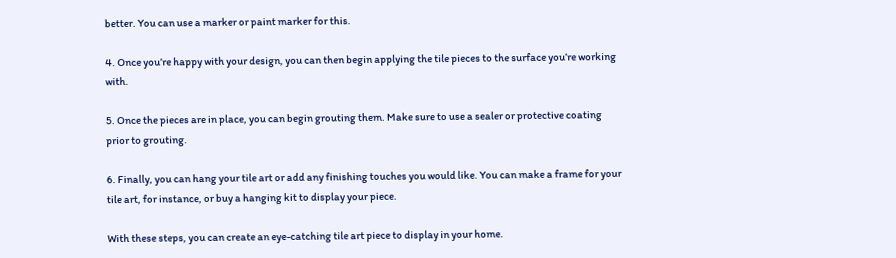better. You can use a marker or paint marker for this.

4. Once you’re happy with your design, you can then begin applying the tile pieces to the surface you’re working with.

5. Once the pieces are in place, you can begin grouting them. Make sure to use a sealer or protective coating prior to grouting.

6. Finally, you can hang your tile art or add any finishing touches you would like. You can make a frame for your tile art, for instance, or buy a hanging kit to display your piece.

With these steps, you can create an eye-catching tile art piece to display in your home.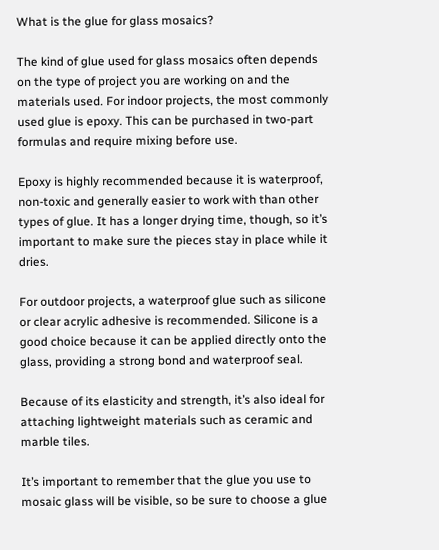What is the glue for glass mosaics?

The kind of glue used for glass mosaics often depends on the type of project you are working on and the materials used. For indoor projects, the most commonly used glue is epoxy. This can be purchased in two-part formulas and require mixing before use.

Epoxy is highly recommended because it is waterproof, non-toxic and generally easier to work with than other types of glue. It has a longer drying time, though, so it’s important to make sure the pieces stay in place while it dries.

For outdoor projects, a waterproof glue such as silicone or clear acrylic adhesive is recommended. Silicone is a good choice because it can be applied directly onto the glass, providing a strong bond and waterproof seal.

Because of its elasticity and strength, it’s also ideal for attaching lightweight materials such as ceramic and marble tiles.

It’s important to remember that the glue you use to mosaic glass will be visible, so be sure to choose a glue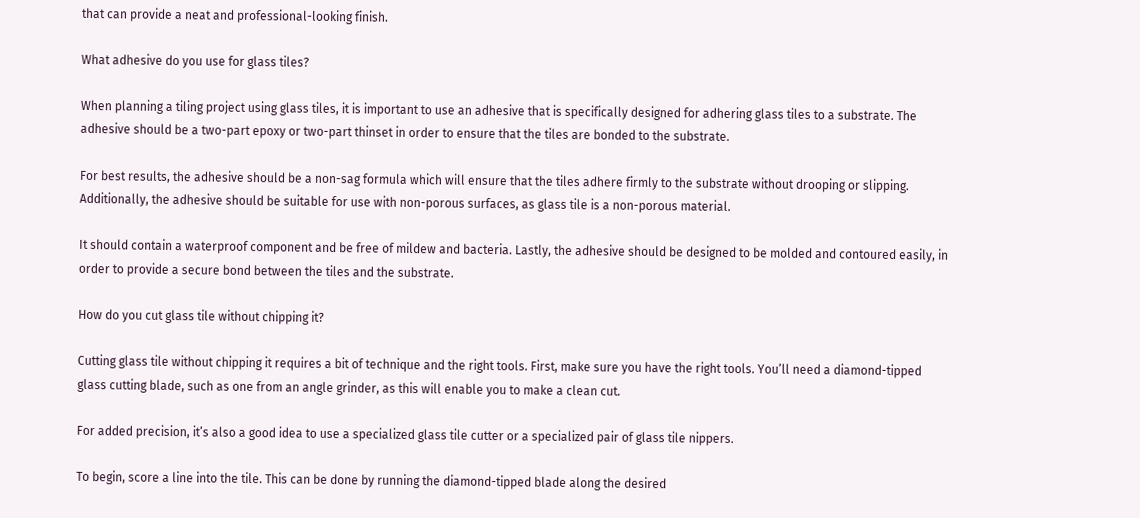that can provide a neat and professional-looking finish.

What adhesive do you use for glass tiles?

When planning a tiling project using glass tiles, it is important to use an adhesive that is specifically designed for adhering glass tiles to a substrate. The adhesive should be a two-part epoxy or two-part thinset in order to ensure that the tiles are bonded to the substrate.

For best results, the adhesive should be a non-sag formula which will ensure that the tiles adhere firmly to the substrate without drooping or slipping. Additionally, the adhesive should be suitable for use with non-porous surfaces, as glass tile is a non-porous material.

It should contain a waterproof component and be free of mildew and bacteria. Lastly, the adhesive should be designed to be molded and contoured easily, in order to provide a secure bond between the tiles and the substrate.

How do you cut glass tile without chipping it?

Cutting glass tile without chipping it requires a bit of technique and the right tools. First, make sure you have the right tools. You’ll need a diamond-tipped glass cutting blade, such as one from an angle grinder, as this will enable you to make a clean cut.

For added precision, it’s also a good idea to use a specialized glass tile cutter or a specialized pair of glass tile nippers.

To begin, score a line into the tile. This can be done by running the diamond-tipped blade along the desired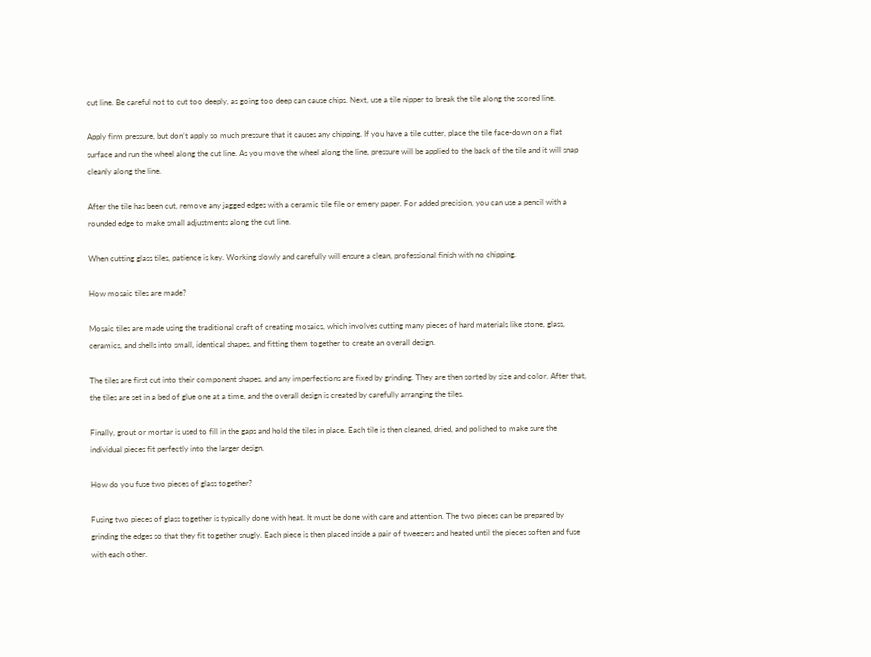cut line. Be careful not to cut too deeply, as going too deep can cause chips. Next, use a tile nipper to break the tile along the scored line.

Apply firm pressure, but don’t apply so much pressure that it causes any chipping. If you have a tile cutter, place the tile face-down on a flat surface and run the wheel along the cut line. As you move the wheel along the line, pressure will be applied to the back of the tile and it will snap cleanly along the line.

After the tile has been cut, remove any jagged edges with a ceramic tile file or emery paper. For added precision, you can use a pencil with a rounded edge to make small adjustments along the cut line.

When cutting glass tiles, patience is key. Working slowly and carefully will ensure a clean, professional finish with no chipping.

How mosaic tiles are made?

Mosaic tiles are made using the traditional craft of creating mosaics, which involves cutting many pieces of hard materials like stone, glass, ceramics, and shells into small, identical shapes, and fitting them together to create an overall design.

The tiles are first cut into their component shapes, and any imperfections are fixed by grinding. They are then sorted by size and color. After that, the tiles are set in a bed of glue one at a time, and the overall design is created by carefully arranging the tiles.

Finally, grout or mortar is used to fill in the gaps and hold the tiles in place. Each tile is then cleaned, dried, and polished to make sure the individual pieces fit perfectly into the larger design.

How do you fuse two pieces of glass together?

Fusing two pieces of glass together is typically done with heat. It must be done with care and attention. The two pieces can be prepared by grinding the edges so that they fit together snugly. Each piece is then placed inside a pair of tweezers and heated until the pieces soften and fuse with each other.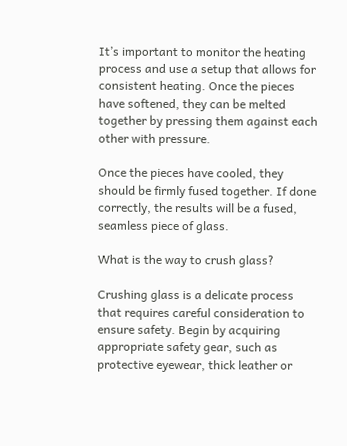It’s important to monitor the heating process and use a setup that allows for consistent heating. Once the pieces have softened, they can be melted together by pressing them against each other with pressure.

Once the pieces have cooled, they should be firmly fused together. If done correctly, the results will be a fused, seamless piece of glass.

What is the way to crush glass?

Crushing glass is a delicate process that requires careful consideration to ensure safety. Begin by acquiring appropriate safety gear, such as protective eyewear, thick leather or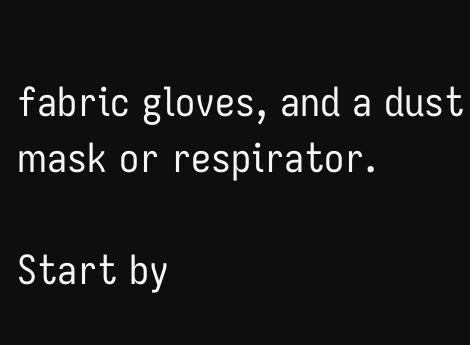fabric gloves, and a dust mask or respirator.

Start by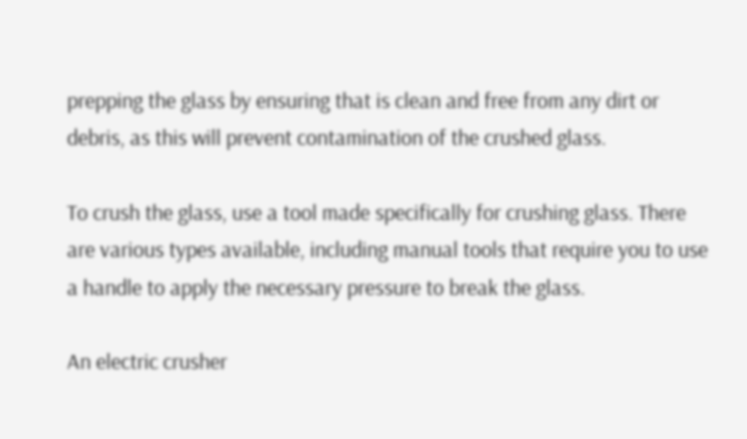prepping the glass by ensuring that is clean and free from any dirt or debris, as this will prevent contamination of the crushed glass.

To crush the glass, use a tool made specifically for crushing glass. There are various types available, including manual tools that require you to use a handle to apply the necessary pressure to break the glass.

An electric crusher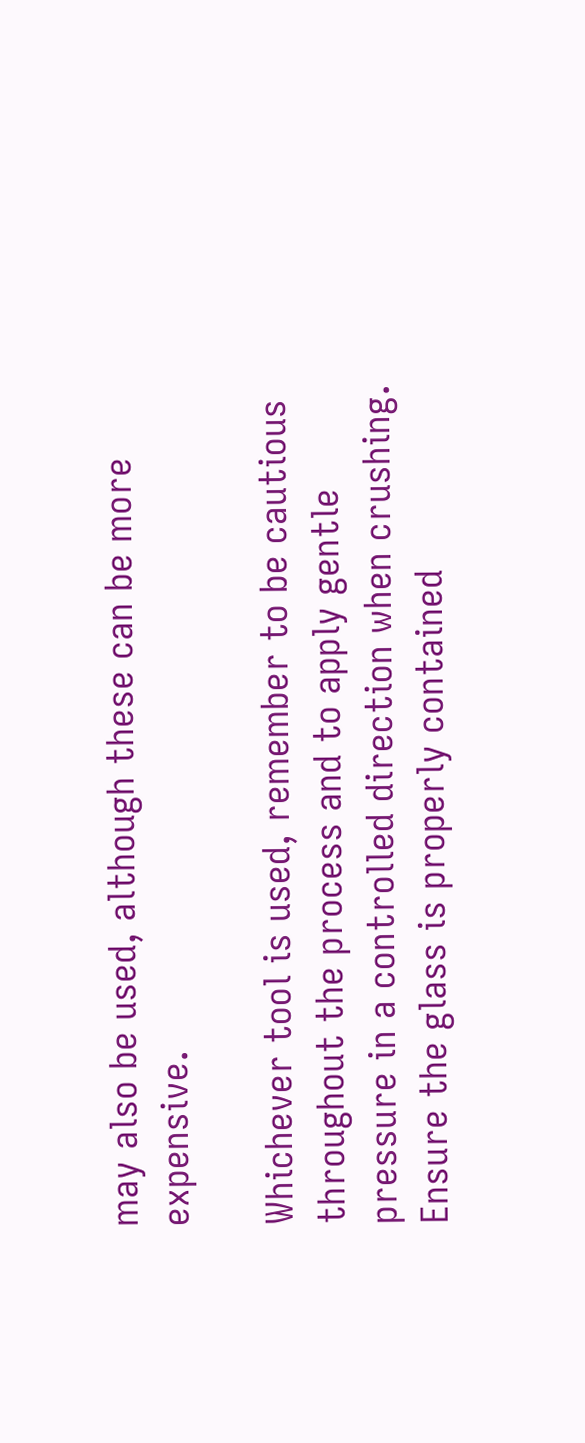may also be used, although these can be more expensive.

Whichever tool is used, remember to be cautious throughout the process and to apply gentle pressure in a controlled direction when crushing. Ensure the glass is properly contained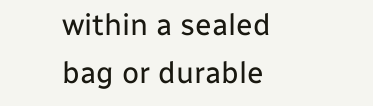within a sealed bag or durable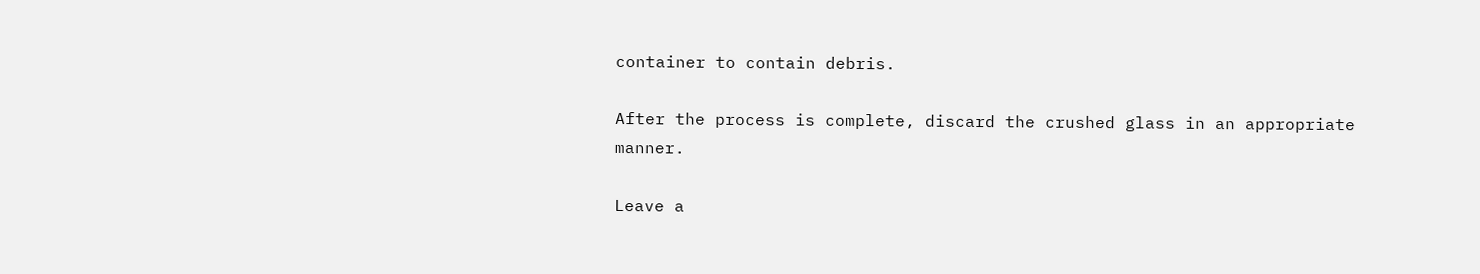container to contain debris.

After the process is complete, discard the crushed glass in an appropriate manner.

Leave a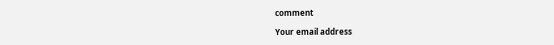comment

Your email address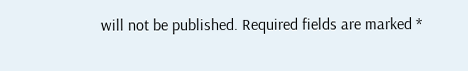will not be published. Required fields are marked *